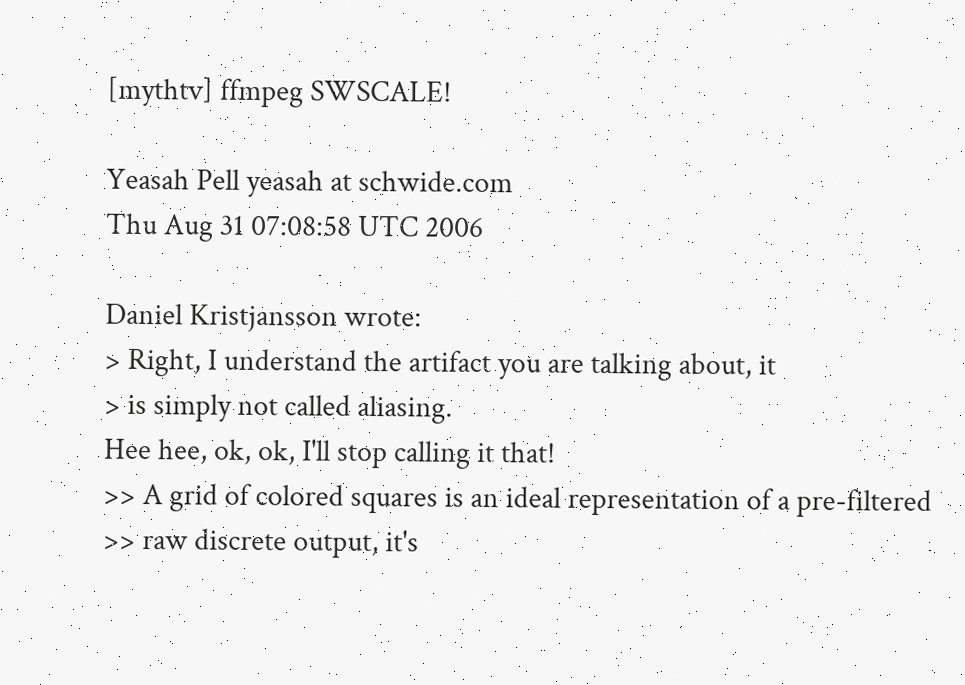[mythtv] ffmpeg SWSCALE!

Yeasah Pell yeasah at schwide.com
Thu Aug 31 07:08:58 UTC 2006

Daniel Kristjansson wrote:
> Right, I understand the artifact you are talking about, it
> is simply not called aliasing.
Hee hee, ok, ok, I'll stop calling it that!
>> A grid of colored squares is an ideal representation of a pre-filtered
>> raw discrete output, it's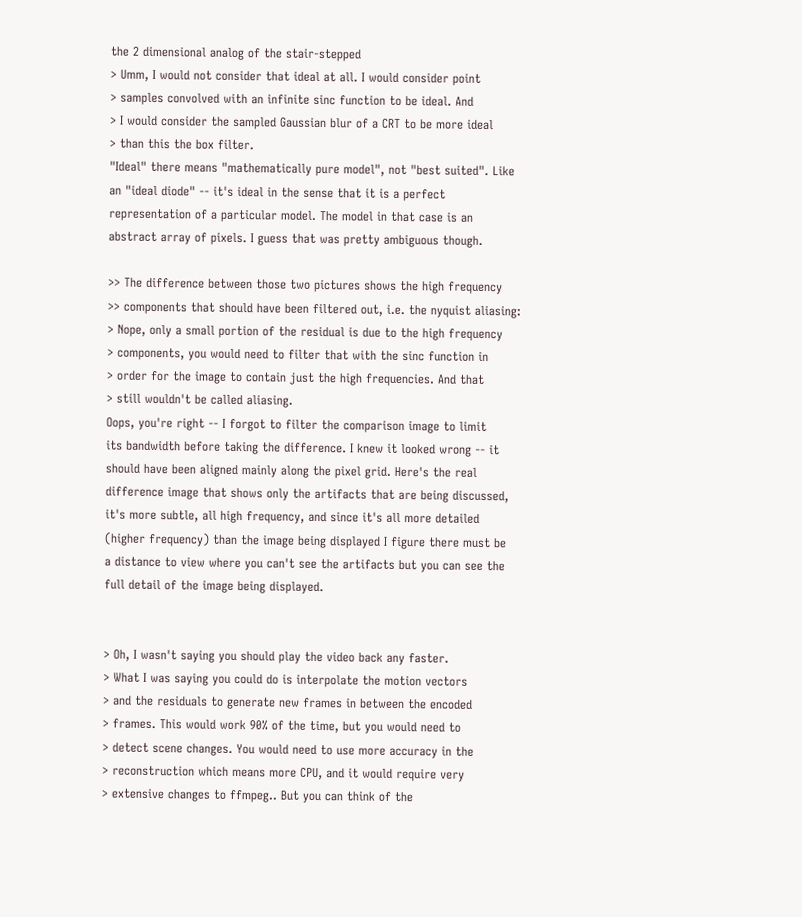the 2 dimensional analog of the stair-stepped
> Umm, I would not consider that ideal at all. I would consider point
> samples convolved with an infinite sinc function to be ideal. And
> I would consider the sampled Gaussian blur of a CRT to be more ideal
> than this the box filter.
"Ideal" there means "mathematically pure model", not "best suited". Like
an "ideal diode" -- it's ideal in the sense that it is a perfect
representation of a particular model. The model in that case is an
abstract array of pixels. I guess that was pretty ambiguous though.

>> The difference between those two pictures shows the high frequency
>> components that should have been filtered out, i.e. the nyquist aliasing:
> Nope, only a small portion of the residual is due to the high frequency
> components, you would need to filter that with the sinc function in
> order for the image to contain just the high frequencies. And that
> still wouldn't be called aliasing.
Oops, you're right -- I forgot to filter the comparison image to limit
its bandwidth before taking the difference. I knew it looked wrong -- it
should have been aligned mainly along the pixel grid. Here's the real
difference image that shows only the artifacts that are being discussed,
it's more subtle, all high frequency, and since it's all more detailed
(higher frequency) than the image being displayed I figure there must be
a distance to view where you can't see the artifacts but you can see the
full detail of the image being displayed.


> Oh, I wasn't saying you should play the video back any faster.
> What I was saying you could do is interpolate the motion vectors
> and the residuals to generate new frames in between the encoded
> frames. This would work 90% of the time, but you would need to
> detect scene changes. You would need to use more accuracy in the
> reconstruction which means more CPU, and it would require very
> extensive changes to ffmpeg.. But you can think of the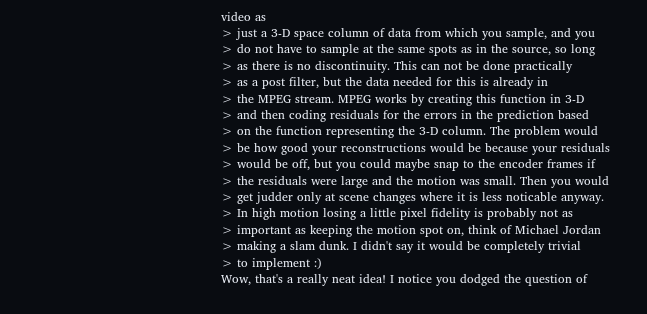video as
> just a 3-D space column of data from which you sample, and you
> do not have to sample at the same spots as in the source, so long
> as there is no discontinuity. This can not be done practically
> as a post filter, but the data needed for this is already in
> the MPEG stream. MPEG works by creating this function in 3-D
> and then coding residuals for the errors in the prediction based
> on the function representing the 3-D column. The problem would
> be how good your reconstructions would be because your residuals
> would be off, but you could maybe snap to the encoder frames if
> the residuals were large and the motion was small. Then you would
> get judder only at scene changes where it is less noticable anyway.
> In high motion losing a little pixel fidelity is probably not as
> important as keeping the motion spot on, think of Michael Jordan
> making a slam dunk. I didn't say it would be completely trivial
> to implement :)
Wow, that's a really neat idea! I notice you dodged the question of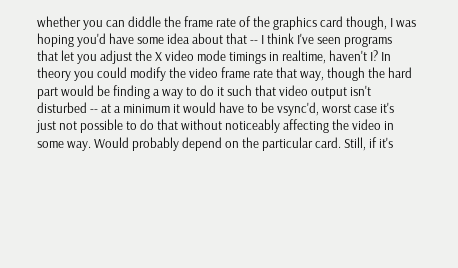whether you can diddle the frame rate of the graphics card though, I was
hoping you'd have some idea about that -- I think I've seen programs
that let you adjust the X video mode timings in realtime, haven't I? In
theory you could modify the video frame rate that way, though the hard
part would be finding a way to do it such that video output isn't
disturbed -- at a minimum it would have to be vsync'd, worst case it's
just not possible to do that without noticeably affecting the video in
some way. Would probably depend on the particular card. Still, if it's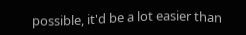possible, it'd be a lot easier than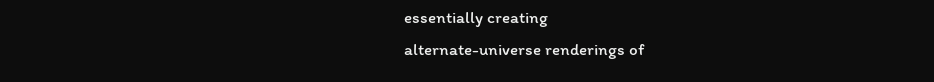essentially creating
alternate-universe renderings of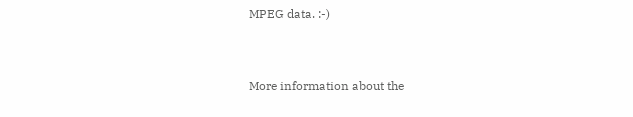MPEG data. :-)


More information about the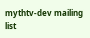mythtv-dev mailing list